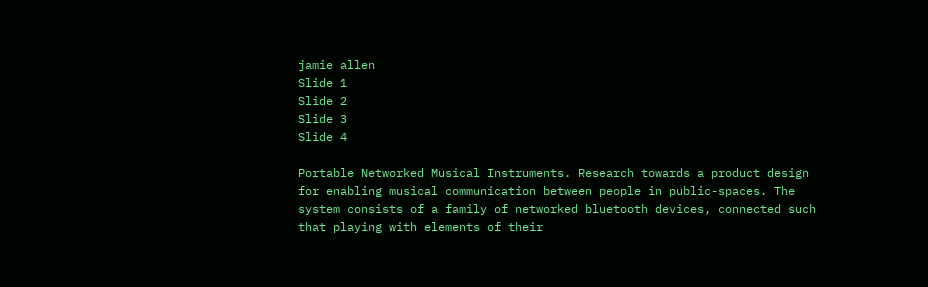jamie allen
Slide 1
Slide 2
Slide 3
Slide 4

Portable Networked Musical Instruments. Research towards a product design for enabling musical communication between people in public-spaces. The system consists of a family of networked bluetooth devices, connected such that playing with elements of their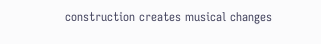construction creates musical changes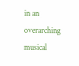in an overarching musical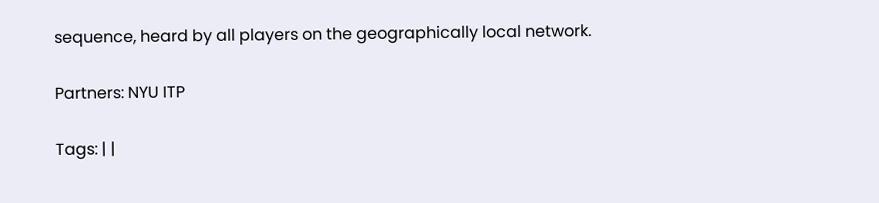sequence, heard by all players on the geographically local network.

Partners: NYU ITP

Tags: | |